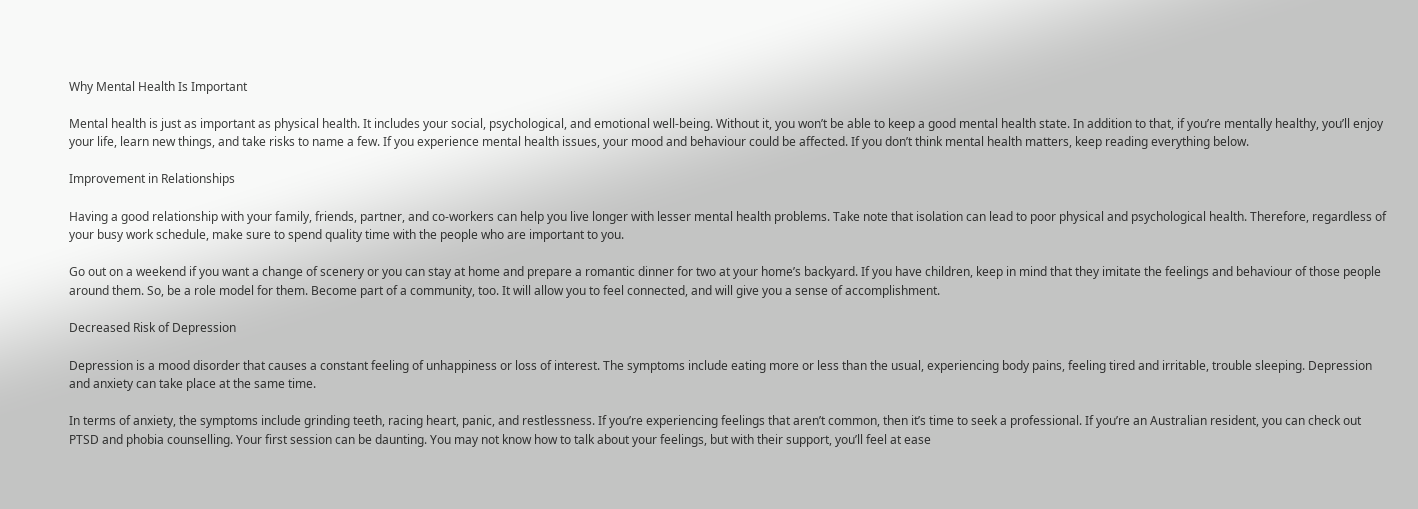Why Mental Health Is Important

Mental health is just as important as physical health. It includes your social, psychological, and emotional well-being. Without it, you won’t be able to keep a good mental health state. In addition to that, if you’re mentally healthy, you’ll enjoy your life, learn new things, and take risks to name a few. If you experience mental health issues, your mood and behaviour could be affected. If you don’t think mental health matters, keep reading everything below.

Improvement in Relationships

Having a good relationship with your family, friends, partner, and co-workers can help you live longer with lesser mental health problems. Take note that isolation can lead to poor physical and psychological health. Therefore, regardless of your busy work schedule, make sure to spend quality time with the people who are important to you.

Go out on a weekend if you want a change of scenery or you can stay at home and prepare a romantic dinner for two at your home’s backyard. If you have children, keep in mind that they imitate the feelings and behaviour of those people around them. So, be a role model for them. Become part of a community, too. It will allow you to feel connected, and will give you a sense of accomplishment.

Decreased Risk of Depression

Depression is a mood disorder that causes a constant feeling of unhappiness or loss of interest. The symptoms include eating more or less than the usual, experiencing body pains, feeling tired and irritable, trouble sleeping. Depression and anxiety can take place at the same time.

In terms of anxiety, the symptoms include grinding teeth, racing heart, panic, and restlessness. If you’re experiencing feelings that aren’t common, then it’s time to seek a professional. If you’re an Australian resident, you can check out PTSD and phobia counselling. Your first session can be daunting. You may not know how to talk about your feelings, but with their support, you’ll feel at ease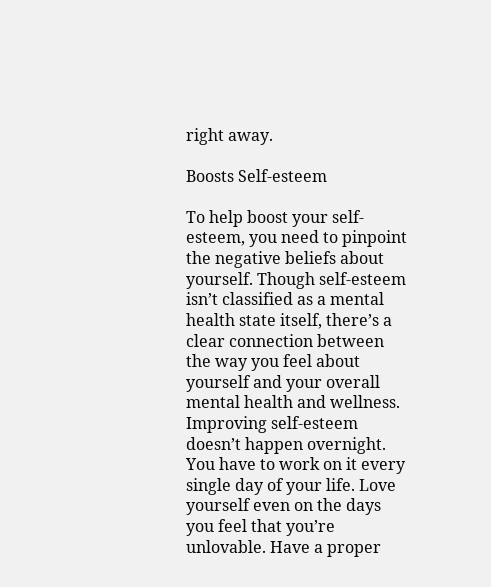right away.

Boosts Self-esteem

To help boost your self-esteem, you need to pinpoint the negative beliefs about yourself. Though self-esteem isn’t classified as a mental health state itself, there’s a clear connection between the way you feel about yourself and your overall mental health and wellness. Improving self-esteem doesn’t happen overnight. You have to work on it every single day of your life. Love yourself even on the days you feel that you’re unlovable. Have a proper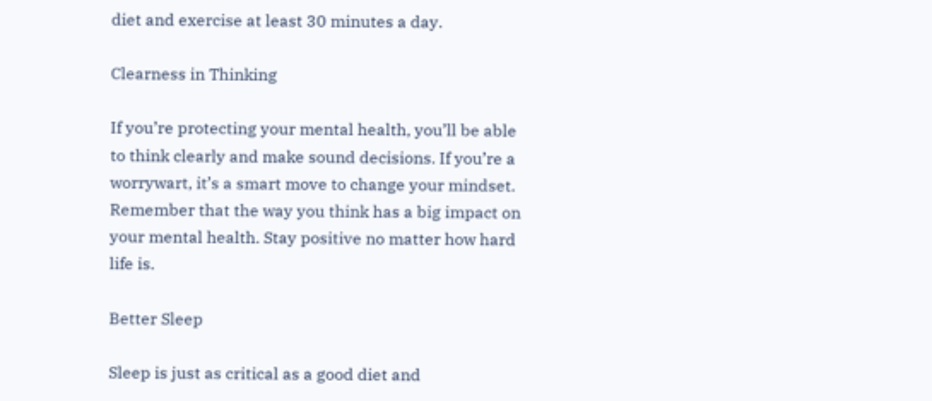diet and exercise at least 30 minutes a day.

Clearness in Thinking

If you’re protecting your mental health, you’ll be able to think clearly and make sound decisions. If you’re a worrywart, it’s a smart move to change your mindset. Remember that the way you think has a big impact on your mental health. Stay positive no matter how hard life is.

Better Sleep

Sleep is just as critical as a good diet and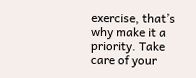exercise, that’s why make it a priority. Take care of your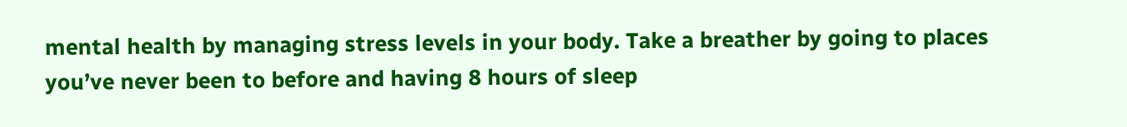mental health by managing stress levels in your body. Take a breather by going to places you’ve never been to before and having 8 hours of sleep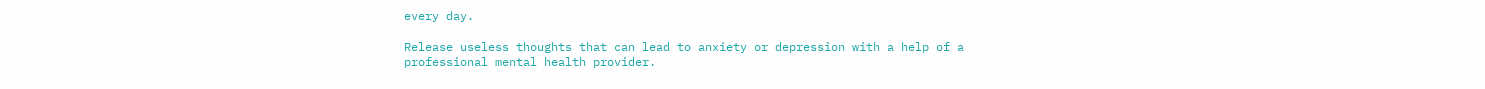every day.

Release useless thoughts that can lead to anxiety or depression with a help of a professional mental health provider.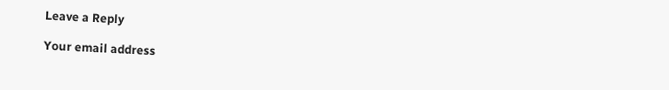Leave a Reply

Your email address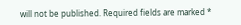will not be published. Required fields are marked *